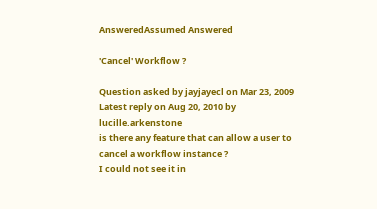AnsweredAssumed Answered

'Cancel' Workflow ?

Question asked by jayjayecl on Mar 23, 2009
Latest reply on Aug 20, 2010 by lucille.arkenstone
is there any feature that can allow a user to cancel a workflow instance ?
I could not see it in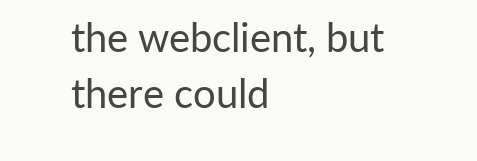the webclient, but there could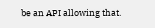be an API allowing that.